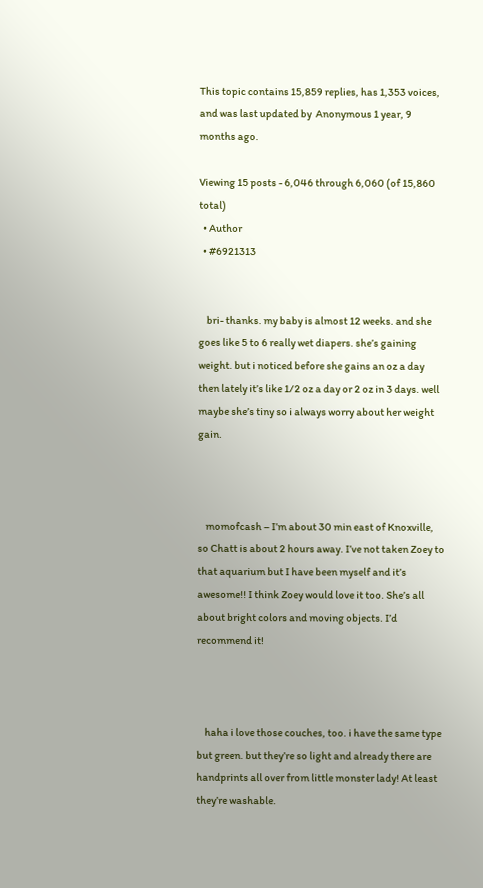This topic contains 15,859 replies, has 1,353 voices, and was last updated by  Anonymous 1 year, 9 months ago.

Viewing 15 posts - 6,046 through 6,060 (of 15,860 total)
  • Author
  • #6921313


    bri- thanks. my baby is almost 12 weeks. and she goes like 5 to 6 really wet diapers. she’s gaining weight. but i noticed before she gains an oz a day then lately it’s like 1/2 oz a day or 2 oz in 3 days. well maybe she’s tiny so i always worry about her weight gain.



    momofcash – I’m about 30 min east of Knoxville, so Chatt is about 2 hours away. I’ve not taken Zoey to that aquarium but I have been myself and it’s awesome!! I think Zoey would love it too. She’s all about bright colors and moving objects. I’d recommend it!



    haha i love those couches, too. i have the same type but green. but they’re so light and already there are handprints all over from little monster lady! At least they’re washable.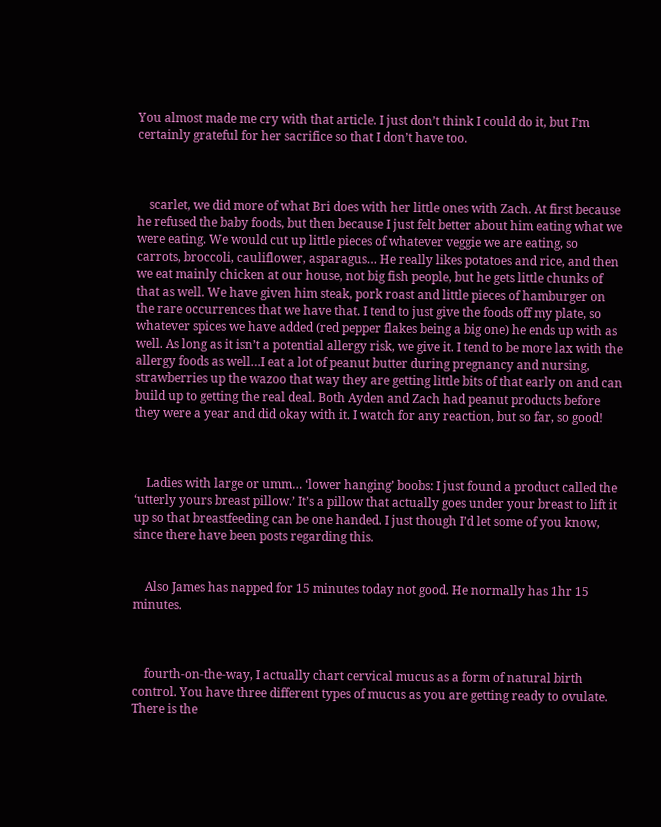You almost made me cry with that article. I just don’t think I could do it, but I’m certainly grateful for her sacrifice so that I don’t have too.



    scarlet, we did more of what Bri does with her little ones with Zach. At first because he refused the baby foods, but then because I just felt better about him eating what we were eating. We would cut up little pieces of whatever veggie we are eating, so carrots, broccoli, cauliflower, asparagus… He really likes potatoes and rice, and then we eat mainly chicken at our house, not big fish people, but he gets little chunks of that as well. We have given him steak, pork roast and little pieces of hamburger on the rare occurrences that we have that. I tend to just give the foods off my plate, so whatever spices we have added (red pepper flakes being a big one) he ends up with as well. As long as it isn’t a potential allergy risk, we give it. I tend to be more lax with the allergy foods as well…I eat a lot of peanut butter during pregnancy and nursing, strawberries up the wazoo that way they are getting little bits of that early on and can build up to getting the real deal. Both Ayden and Zach had peanut products before they were a year and did okay with it. I watch for any reaction, but so far, so good!



    Ladies with large or umm… ‘lower hanging’ boobs: I just found a product called the ‘utterly yours breast pillow.’ It’s a pillow that actually goes under your breast to lift it up so that breastfeeding can be one handed. I just though I’d let some of you know, since there have been posts regarding this.


    Also James has napped for 15 minutes today not good. He normally has 1hr 15 minutes.



    fourth-on-the-way, I actually chart cervical mucus as a form of natural birth control. You have three different types of mucus as you are getting ready to ovulate. There is the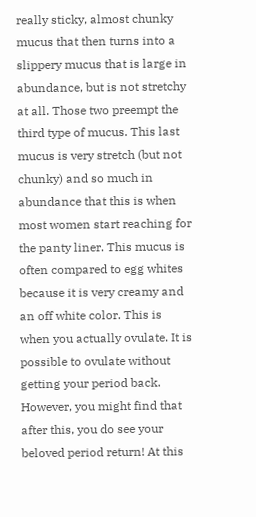really sticky, almost chunky mucus that then turns into a slippery mucus that is large in abundance, but is not stretchy at all. Those two preempt the third type of mucus. This last mucus is very stretch (but not chunky) and so much in abundance that this is when most women start reaching for the panty liner. This mucus is often compared to egg whites because it is very creamy and an off white color. This is when you actually ovulate. It is possible to ovulate without getting your period back. However, you might find that after this, you do see your beloved period return! At this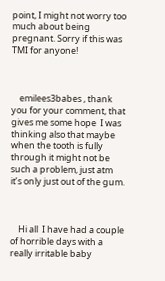point, I might not worry too much about being pregnant. Sorry if this was TMI for anyone!



    emilees3babes , thank you for your comment, that gives me some hope  I was thinking also that maybe when the tooth is fully through it might not be such a problem, just atm it’s only just out of the gum.



    Hi all  I have had a couple of horrible days with a really irritable baby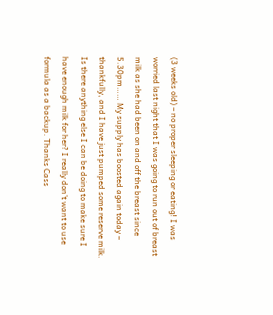(3 weeks old) – no proper sleeping or eating! I was worried last night that I was going to run out of breast milk as she had been on and off the breast since 5.30pm…… My supply has boosted again today – thankfully, and I have just pumped some reserve milk. Is there anything else I can be doing to make sure I have enough milk for her? I really don’t want to use formula as a backup. Thanks Cass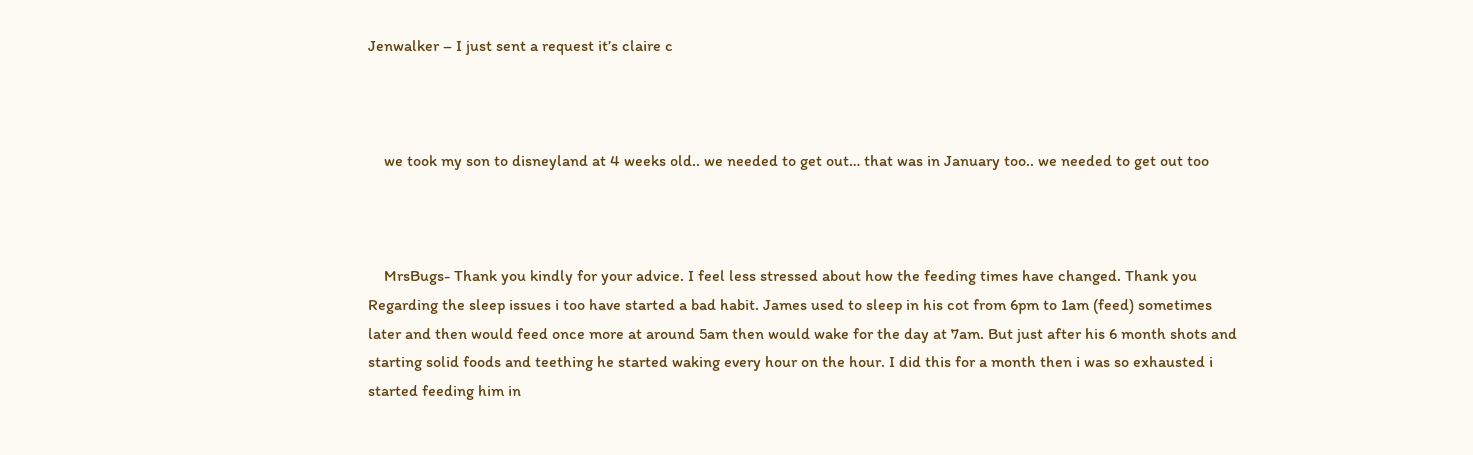Jenwalker – I just sent a request it’s claire c



    we took my son to disneyland at 4 weeks old.. we needed to get out… that was in January too.. we needed to get out too



    MrsBugs- Thank you kindly for your advice. I feel less stressed about how the feeding times have changed. Thank you  Regarding the sleep issues i too have started a bad habit. James used to sleep in his cot from 6pm to 1am (feed) sometimes later and then would feed once more at around 5am then would wake for the day at 7am. But just after his 6 month shots and starting solid foods and teething he started waking every hour on the hour. I did this for a month then i was so exhausted i started feeding him in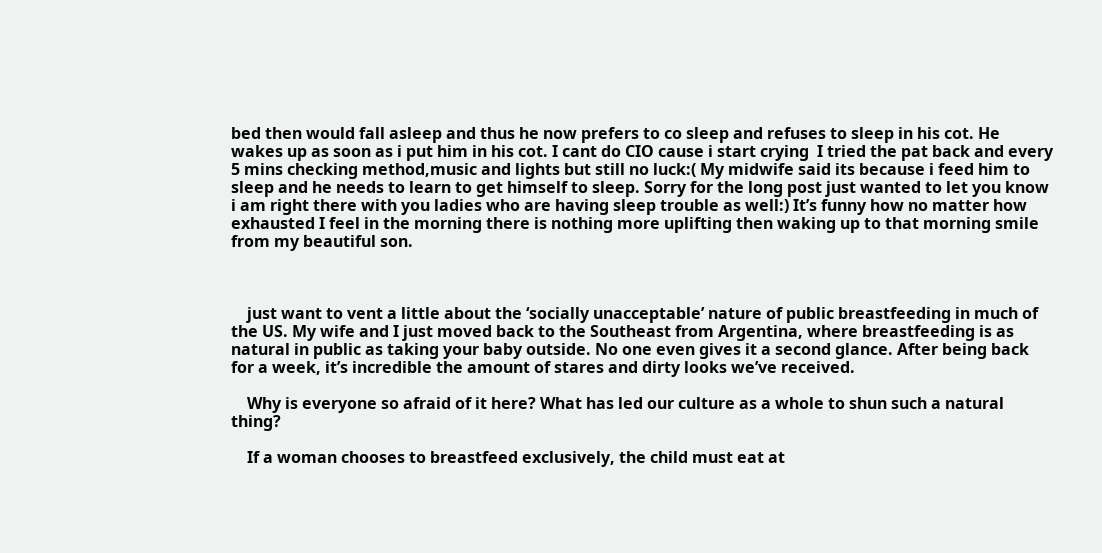bed then would fall asleep and thus he now prefers to co sleep and refuses to sleep in his cot. He wakes up as soon as i put him in his cot. I cant do CIO cause i start crying  I tried the pat back and every 5 mins checking method,music and lights but still no luck:( My midwife said its because i feed him to sleep and he needs to learn to get himself to sleep. Sorry for the long post just wanted to let you know i am right there with you ladies who are having sleep trouble as well:) It’s funny how no matter how exhausted I feel in the morning there is nothing more uplifting then waking up to that morning smile from my beautiful son.



    just want to vent a little about the ‘socially unacceptable’ nature of public breastfeeding in much of the US. My wife and I just moved back to the Southeast from Argentina, where breastfeeding is as natural in public as taking your baby outside. No one even gives it a second glance. After being back for a week, it’s incredible the amount of stares and dirty looks we’ve received.

    Why is everyone so afraid of it here? What has led our culture as a whole to shun such a natural thing?

    If a woman chooses to breastfeed exclusively, the child must eat at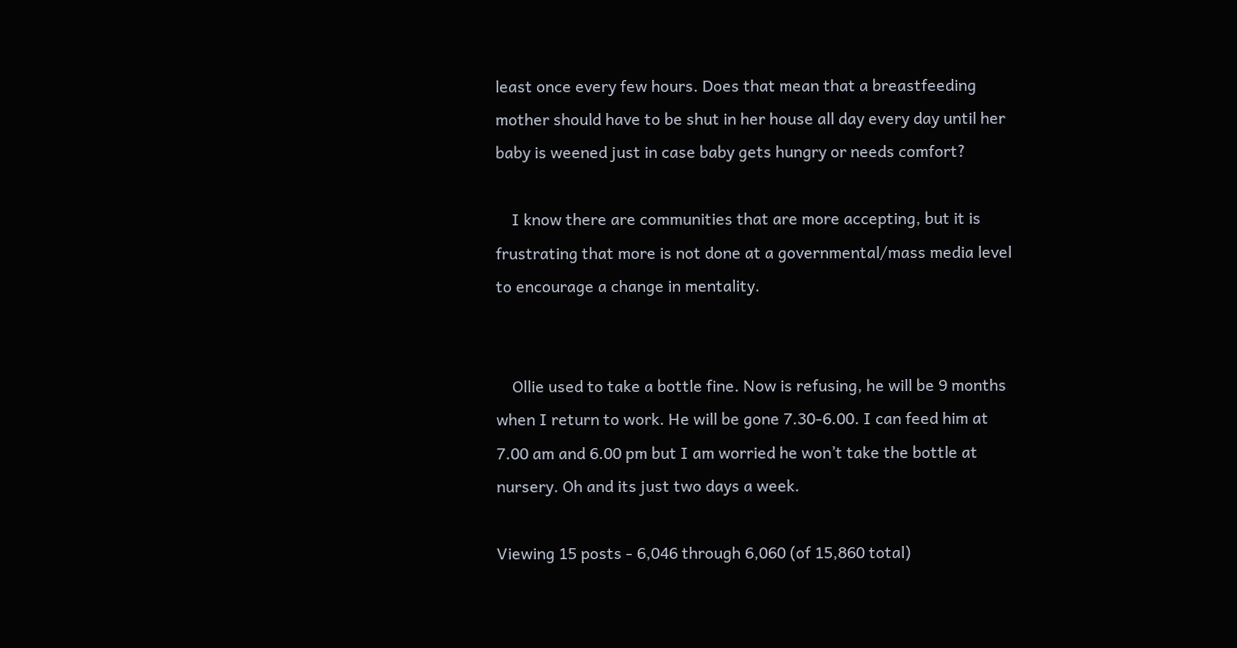least once every few hours. Does that mean that a breastfeeding mother should have to be shut in her house all day every day until her baby is weened just in case baby gets hungry or needs comfort?

    I know there are communities that are more accepting, but it is frustrating that more is not done at a governmental/mass media level to encourage a change in mentality.


    Ollie used to take a bottle fine. Now is refusing, he will be 9 months when I return to work. He will be gone 7.30-6.00. I can feed him at 7.00 am and 6.00 pm but I am worried he won’t take the bottle at nursery. Oh and its just two days a week.

Viewing 15 posts - 6,046 through 6,060 (of 15,860 total)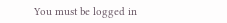You must be logged in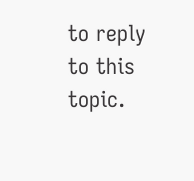to reply to this topic.